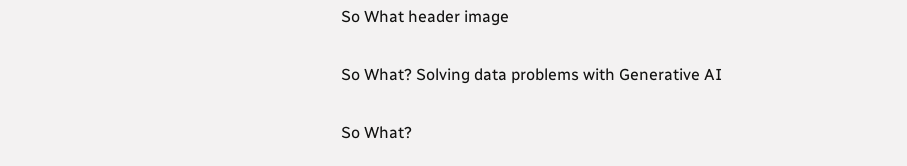So What header image

So What? Solving data problems with Generative AI

So What?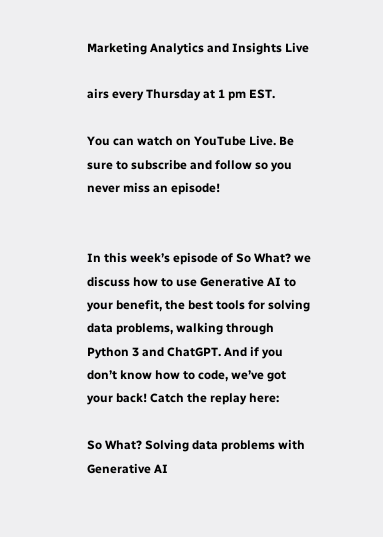Marketing Analytics and Insights Live

airs every Thursday at 1 pm EST.

You can watch on YouTube Live. Be sure to subscribe and follow so you never miss an episode!


In this week’s episode of So What? we discuss how to use Generative AI to your benefit, the best tools for solving data problems, walking through Python 3 and ChatGPT. And if you don’t know how to code, we’ve got your back! Catch the replay here:

So What? Solving data problems with Generative AI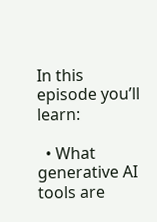In this episode you’ll learn:

  • What generative AI tools are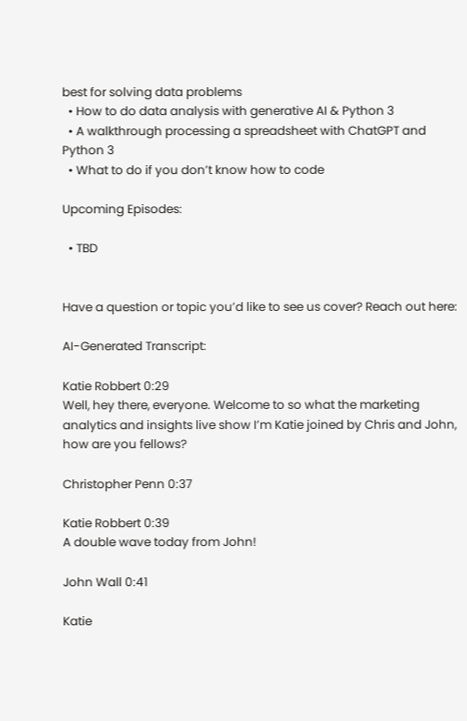best for solving data problems
  • How to do data analysis with generative AI & Python 3
  • A walkthrough processing a spreadsheet with ChatGPT and Python 3
  • What to do if you don’t know how to code

Upcoming Episodes:

  • TBD


Have a question or topic you’d like to see us cover? Reach out here:

AI-Generated Transcript:

Katie Robbert 0:29
Well, hey there, everyone. Welcome to so what the marketing analytics and insights live show I’m Katie joined by Chris and John, how are you fellows?

Christopher Penn 0:37

Katie Robbert 0:39
A double wave today from John!

John Wall 0:41

Katie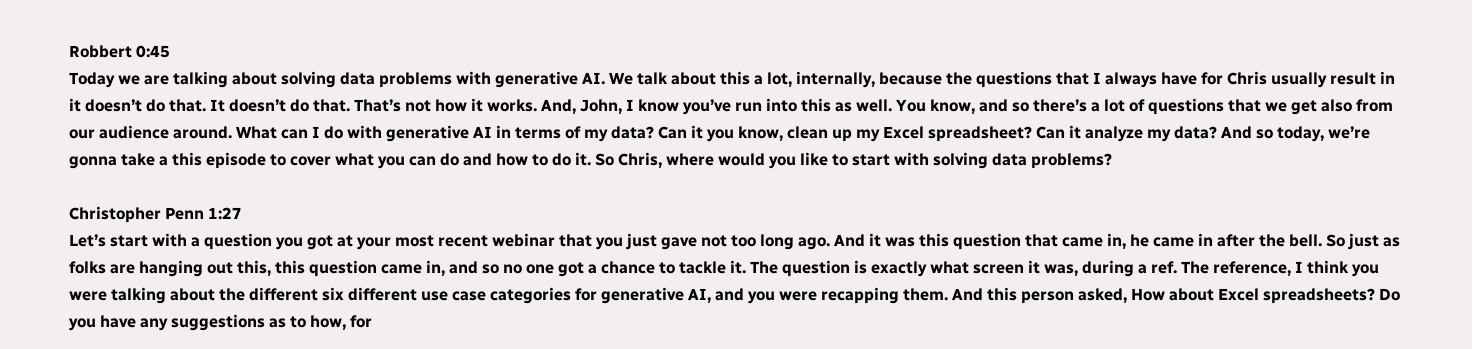Robbert 0:45
Today we are talking about solving data problems with generative AI. We talk about this a lot, internally, because the questions that I always have for Chris usually result in it doesn’t do that. It doesn’t do that. That’s not how it works. And, John, I know you’ve run into this as well. You know, and so there’s a lot of questions that we get also from our audience around. What can I do with generative AI in terms of my data? Can it you know, clean up my Excel spreadsheet? Can it analyze my data? And so today, we’re gonna take a this episode to cover what you can do and how to do it. So Chris, where would you like to start with solving data problems?

Christopher Penn 1:27
Let’s start with a question you got at your most recent webinar that you just gave not too long ago. And it was this question that came in, he came in after the bell. So just as folks are hanging out this, this question came in, and so no one got a chance to tackle it. The question is exactly what screen it was, during a ref. The reference, I think you were talking about the different six different use case categories for generative AI, and you were recapping them. And this person asked, How about Excel spreadsheets? Do you have any suggestions as to how, for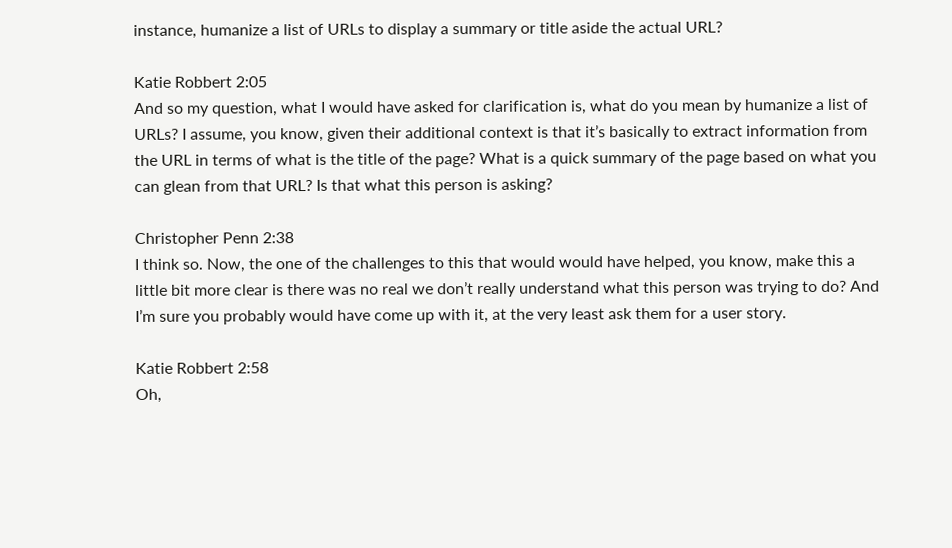instance, humanize a list of URLs to display a summary or title aside the actual URL?

Katie Robbert 2:05
And so my question, what I would have asked for clarification is, what do you mean by humanize a list of URLs? I assume, you know, given their additional context is that it’s basically to extract information from the URL in terms of what is the title of the page? What is a quick summary of the page based on what you can glean from that URL? Is that what this person is asking?

Christopher Penn 2:38
I think so. Now, the one of the challenges to this that would would have helped, you know, make this a little bit more clear is there was no real we don’t really understand what this person was trying to do? And I’m sure you probably would have come up with it, at the very least ask them for a user story.

Katie Robbert 2:58
Oh,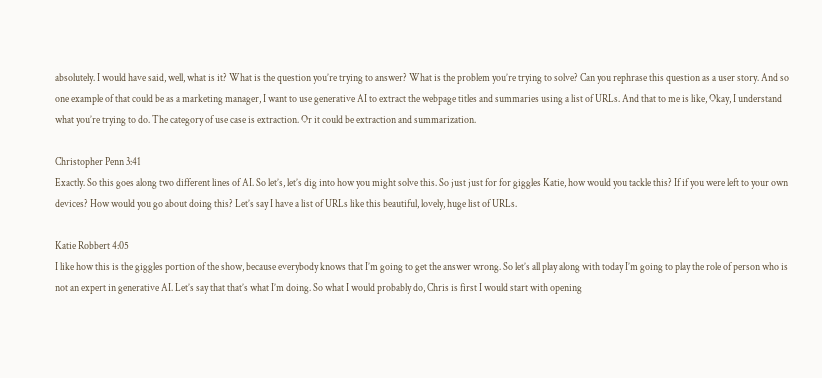absolutely. I would have said, well, what is it? What is the question you’re trying to answer? What is the problem you’re trying to solve? Can you rephrase this question as a user story. And so one example of that could be as a marketing manager, I want to use generative AI to extract the webpage titles and summaries using a list of URLs. And that to me is like, Okay, I understand what you’re trying to do. The category of use case is extraction. Or it could be extraction and summarization.

Christopher Penn 3:41
Exactly. So this goes along two different lines of AI. So let’s, let’s dig into how you might solve this. So just just for for giggles Katie, how would you tackle this? If if you were left to your own devices? How would you go about doing this? Let’s say I have a list of URLs like this beautiful, lovely, huge list of URLs.

Katie Robbert 4:05
I like how this is the giggles portion of the show, because everybody knows that I’m going to get the answer wrong. So let’s all play along with today I’m going to play the role of person who is not an expert in generative AI. Let’s say that that’s what I’m doing. So what I would probably do, Chris is first I would start with opening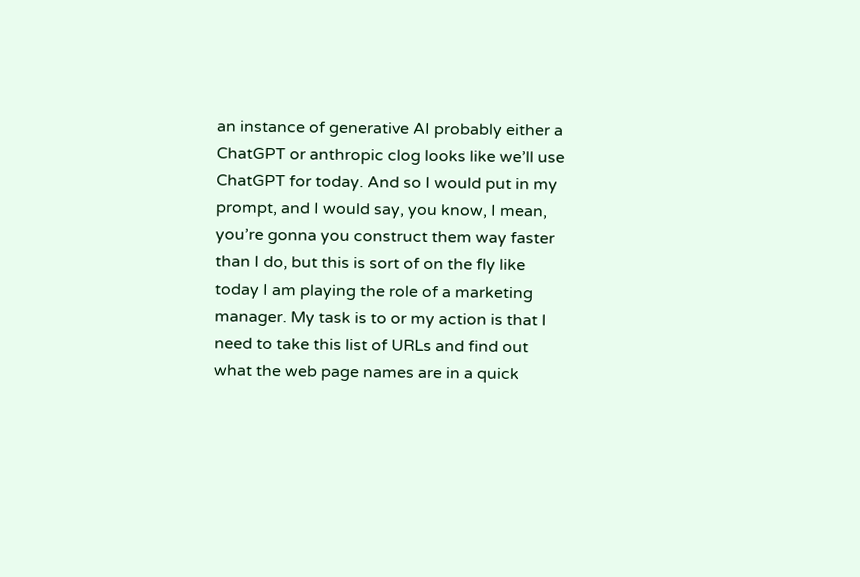an instance of generative AI probably either a ChatGPT or anthropic clog looks like we’ll use ChatGPT for today. And so I would put in my prompt, and I would say, you know, I mean, you’re gonna you construct them way faster than I do, but this is sort of on the fly like today I am playing the role of a marketing manager. My task is to or my action is that I need to take this list of URLs and find out what the web page names are in a quick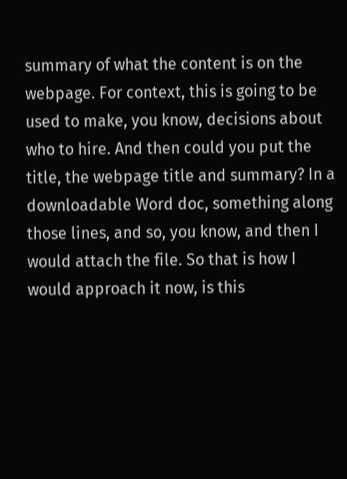summary of what the content is on the webpage. For context, this is going to be used to make, you know, decisions about who to hire. And then could you put the title, the webpage title and summary? In a downloadable Word doc, something along those lines, and so, you know, and then I would attach the file. So that is how I would approach it now, is this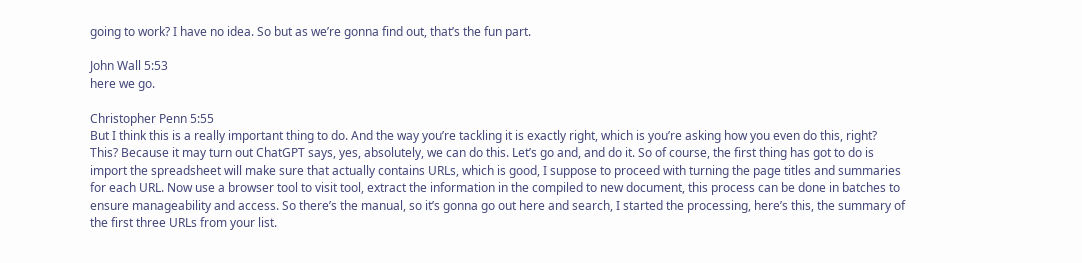going to work? I have no idea. So but as we’re gonna find out, that’s the fun part.

John Wall 5:53
here we go.

Christopher Penn 5:55
But I think this is a really important thing to do. And the way you’re tackling it is exactly right, which is you’re asking how you even do this, right? This? Because it may turn out ChatGPT says, yes, absolutely, we can do this. Let’s go and, and do it. So of course, the first thing has got to do is import the spreadsheet will make sure that actually contains URLs, which is good, I suppose to proceed with turning the page titles and summaries for each URL. Now use a browser tool to visit tool, extract the information in the compiled to new document, this process can be done in batches to ensure manageability and access. So there’s the manual, so it’s gonna go out here and search, I started the processing, here’s this, the summary of the first three URLs from your list.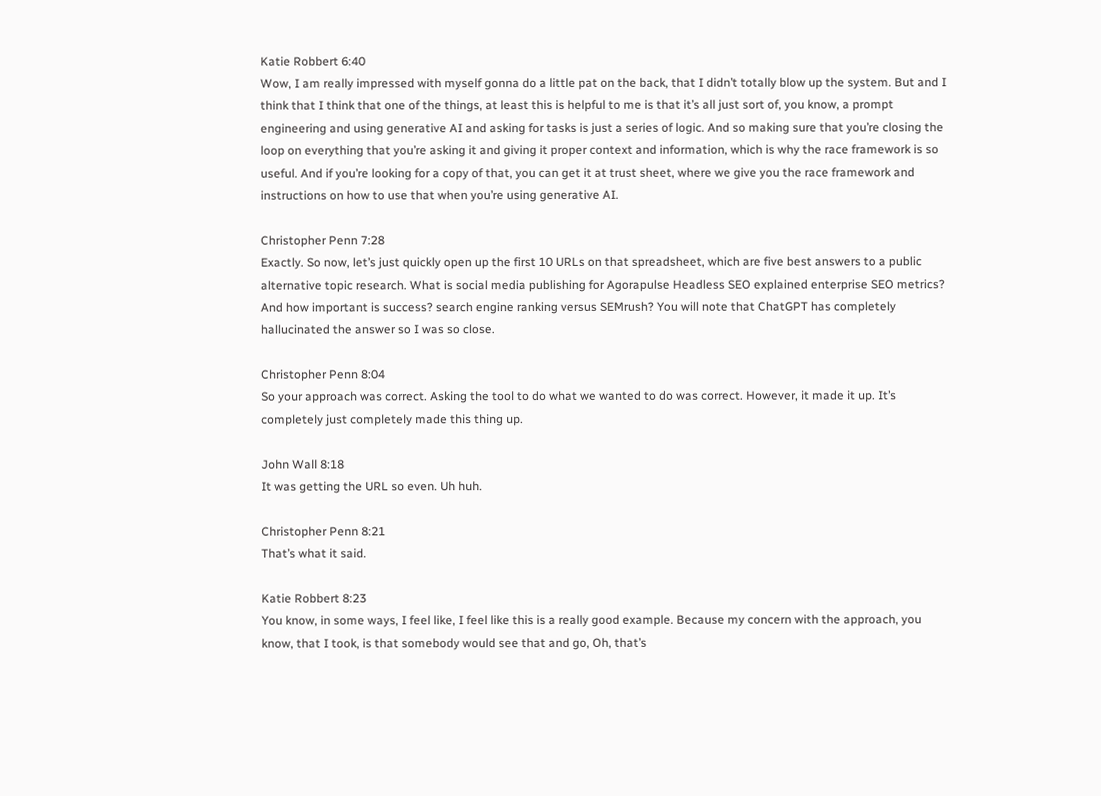Katie Robbert 6:40
Wow, I am really impressed with myself gonna do a little pat on the back, that I didn’t totally blow up the system. But and I think that I think that one of the things, at least this is helpful to me is that it’s all just sort of, you know, a prompt engineering and using generative AI and asking for tasks is just a series of logic. And so making sure that you’re closing the loop on everything that you’re asking it and giving it proper context and information, which is why the race framework is so useful. And if you’re looking for a copy of that, you can get it at trust sheet, where we give you the race framework and instructions on how to use that when you’re using generative AI.

Christopher Penn 7:28
Exactly. So now, let’s just quickly open up the first 10 URLs on that spreadsheet, which are five best answers to a public alternative topic research. What is social media publishing for Agorapulse Headless SEO explained enterprise SEO metrics? And how important is success? search engine ranking versus SEMrush? You will note that ChatGPT has completely hallucinated the answer so I was so close.

Christopher Penn 8:04
So your approach was correct. Asking the tool to do what we wanted to do was correct. However, it made it up. It’s completely just completely made this thing up.

John Wall 8:18
It was getting the URL so even. Uh huh.

Christopher Penn 8:21
That’s what it said.

Katie Robbert 8:23
You know, in some ways, I feel like, I feel like this is a really good example. Because my concern with the approach, you know, that I took, is that somebody would see that and go, Oh, that’s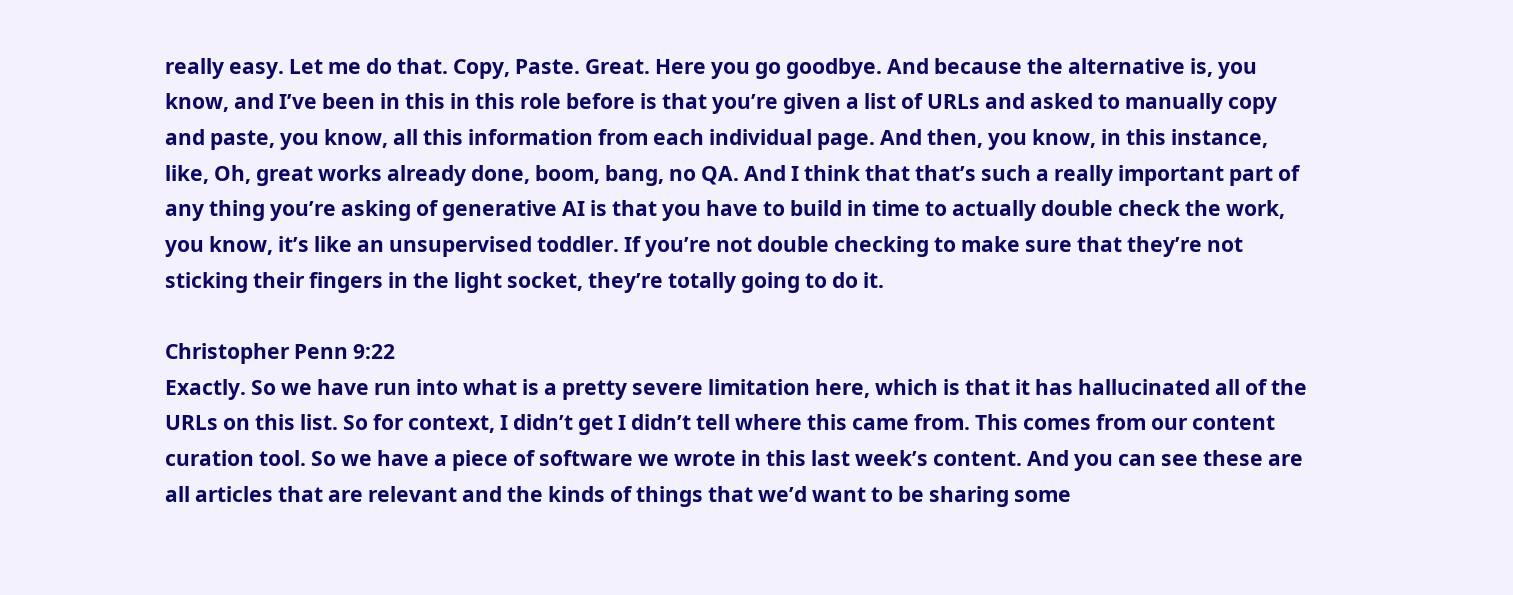really easy. Let me do that. Copy, Paste. Great. Here you go goodbye. And because the alternative is, you know, and I’ve been in this in this role before is that you’re given a list of URLs and asked to manually copy and paste, you know, all this information from each individual page. And then, you know, in this instance, like, Oh, great works already done, boom, bang, no QA. And I think that that’s such a really important part of any thing you’re asking of generative AI is that you have to build in time to actually double check the work, you know, it’s like an unsupervised toddler. If you’re not double checking to make sure that they’re not sticking their fingers in the light socket, they’re totally going to do it.

Christopher Penn 9:22
Exactly. So we have run into what is a pretty severe limitation here, which is that it has hallucinated all of the URLs on this list. So for context, I didn’t get I didn’t tell where this came from. This comes from our content curation tool. So we have a piece of software we wrote in this last week’s content. And you can see these are all articles that are relevant and the kinds of things that we’d want to be sharing some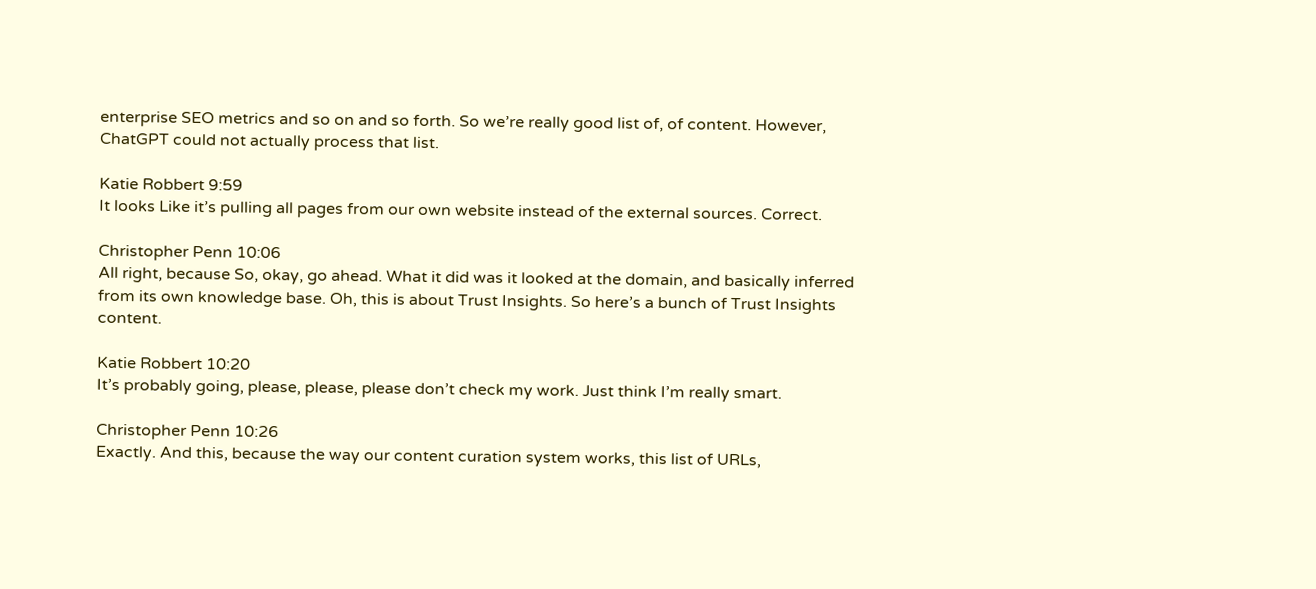enterprise SEO metrics and so on and so forth. So we’re really good list of, of content. However, ChatGPT could not actually process that list.

Katie Robbert 9:59
It looks Like it’s pulling all pages from our own website instead of the external sources. Correct.

Christopher Penn 10:06
All right, because So, okay, go ahead. What it did was it looked at the domain, and basically inferred from its own knowledge base. Oh, this is about Trust Insights. So here’s a bunch of Trust Insights content.

Katie Robbert 10:20
It’s probably going, please, please, please don’t check my work. Just think I’m really smart.

Christopher Penn 10:26
Exactly. And this, because the way our content curation system works, this list of URLs,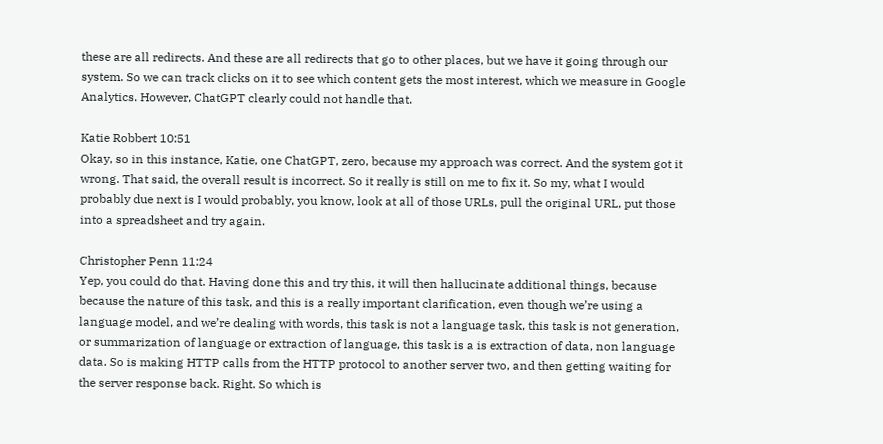these are all redirects. And these are all redirects that go to other places, but we have it going through our system. So we can track clicks on it to see which content gets the most interest, which we measure in Google Analytics. However, ChatGPT clearly could not handle that.

Katie Robbert 10:51
Okay, so in this instance, Katie, one ChatGPT, zero, because my approach was correct. And the system got it wrong. That said, the overall result is incorrect. So it really is still on me to fix it. So my, what I would probably due next is I would probably, you know, look at all of those URLs, pull the original URL, put those into a spreadsheet and try again.

Christopher Penn 11:24
Yep, you could do that. Having done this and try this, it will then hallucinate additional things, because because the nature of this task, and this is a really important clarification, even though we’re using a language model, and we’re dealing with words, this task is not a language task, this task is not generation, or summarization of language or extraction of language, this task is a is extraction of data, non language data. So is making HTTP calls from the HTTP protocol to another server two, and then getting waiting for the server response back. Right. So which is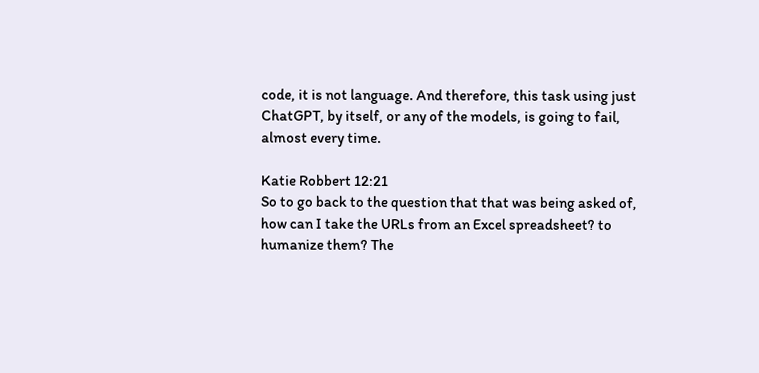code, it is not language. And therefore, this task using just ChatGPT, by itself, or any of the models, is going to fail, almost every time.

Katie Robbert 12:21
So to go back to the question that that was being asked of, how can I take the URLs from an Excel spreadsheet? to humanize them? The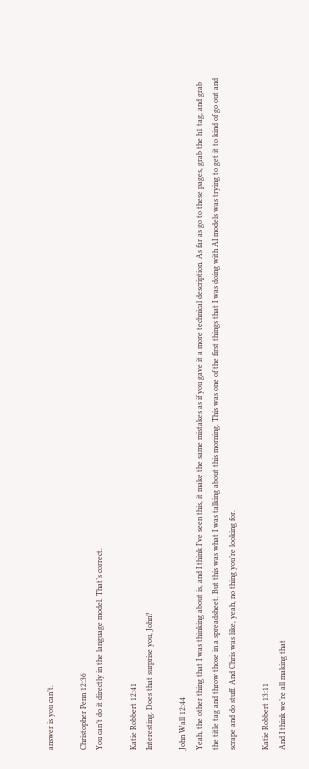answer is you can’t.

Christopher Penn 12:36
You can’t do it directly in the language model. That’s correct.

Katie Robbert 12:41
Interesting. Does that surprise you, John?

John Wall 12:44
Yeah, the other thing that I was thinking about is, and I think I’ve seen this, it make the same mistakes as if you gave it a more technical description. As far as go to these pages, grab the h1 tag, and grab the title tag and throw those in a spreadsheet. But this was what I was talking about this morning. This was one of the first things that I was doing with AI models was trying to get it to kind of go out and scrape and do stuff. And Chris was like, yeah, no thing you’re looking for.

Katie Robbert 13:11
And I think we’re all making that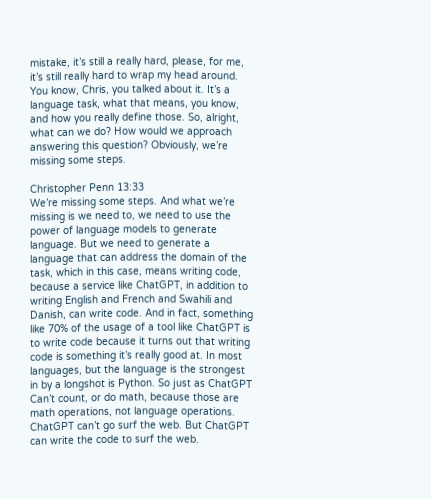mistake, it’s still a really hard, please, for me, it’s still really hard to wrap my head around. You know, Chris, you talked about it. It’s a language task, what that means, you know, and how you really define those. So, alright, what can we do? How would we approach answering this question? Obviously, we’re missing some steps.

Christopher Penn 13:33
We’re missing some steps. And what we’re missing is we need to, we need to use the power of language models to generate language. But we need to generate a language that can address the domain of the task, which in this case, means writing code, because a service like ChatGPT, in addition to writing English and French and Swahili and Danish, can write code. And in fact, something like 70% of the usage of a tool like ChatGPT is to write code because it turns out that writing code is something it’s really good at. In most languages, but the language is the strongest in by a longshot is Python. So just as ChatGPT Can’t count, or do math, because those are math operations, not language operations. ChatGPT can’t go surf the web. But ChatGPT can write the code to surf the web.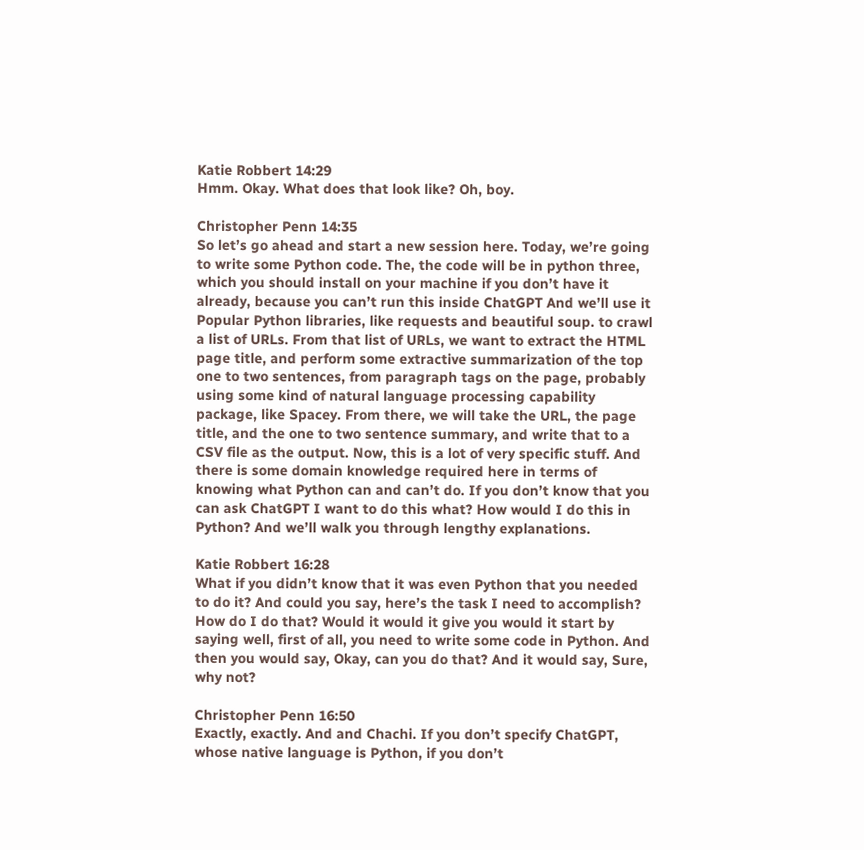Katie Robbert 14:29
Hmm. Okay. What does that look like? Oh, boy.

Christopher Penn 14:35
So let’s go ahead and start a new session here. Today, we’re going to write some Python code. The, the code will be in python three, which you should install on your machine if you don’t have it already, because you can’t run this inside ChatGPT And we’ll use it Popular Python libraries, like requests and beautiful soup. to crawl a list of URLs. From that list of URLs, we want to extract the HTML page title, and perform some extractive summarization of the top one to two sentences, from paragraph tags on the page, probably using some kind of natural language processing capability package, like Spacey. From there, we will take the URL, the page title, and the one to two sentence summary, and write that to a CSV file as the output. Now, this is a lot of very specific stuff. And there is some domain knowledge required here in terms of knowing what Python can and can’t do. If you don’t know that you can ask ChatGPT I want to do this what? How would I do this in Python? And we’ll walk you through lengthy explanations.

Katie Robbert 16:28
What if you didn’t know that it was even Python that you needed to do it? And could you say, here’s the task I need to accomplish? How do I do that? Would it would it give you would it start by saying well, first of all, you need to write some code in Python. And then you would say, Okay, can you do that? And it would say, Sure, why not?

Christopher Penn 16:50
Exactly, exactly. And and Chachi. If you don’t specify ChatGPT, whose native language is Python, if you don’t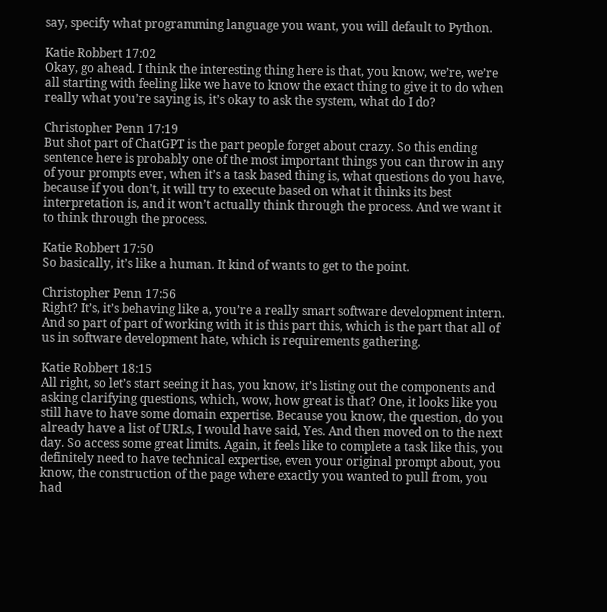say, specify what programming language you want, you will default to Python.

Katie Robbert 17:02
Okay, go ahead. I think the interesting thing here is that, you know, we’re, we’re all starting with feeling like we have to know the exact thing to give it to do when really what you’re saying is, it’s okay to ask the system, what do I do?

Christopher Penn 17:19
But shot part of ChatGPT is the part people forget about crazy. So this ending sentence here is probably one of the most important things you can throw in any of your prompts ever, when it’s a task based thing is, what questions do you have, because if you don’t, it will try to execute based on what it thinks its best interpretation is, and it won’t actually think through the process. And we want it to think through the process.

Katie Robbert 17:50
So basically, it’s like a human. It kind of wants to get to the point.

Christopher Penn 17:56
Right? It’s, it’s behaving like a, you’re a really smart software development intern. And so part of part of working with it is this part this, which is the part that all of us in software development hate, which is requirements gathering.

Katie Robbert 18:15
All right, so let’s start seeing it has, you know, it’s listing out the components and asking clarifying questions, which, wow, how great is that? One, it looks like you still have to have some domain expertise. Because you know, the question, do you already have a list of URLs, I would have said, Yes. And then moved on to the next day. So access some great limits. Again, it feels like to complete a task like this, you definitely need to have technical expertise, even your original prompt about, you know, the construction of the page where exactly you wanted to pull from, you had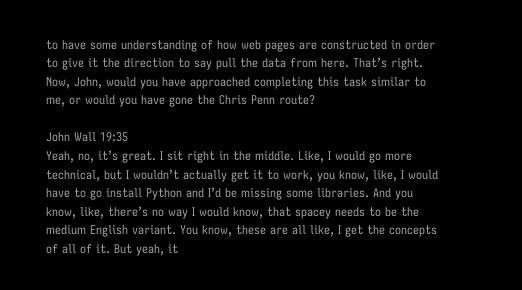to have some understanding of how web pages are constructed in order to give it the direction to say pull the data from here. That’s right. Now, John, would you have approached completing this task similar to me, or would you have gone the Chris Penn route?

John Wall 19:35
Yeah, no, it’s great. I sit right in the middle. Like, I would go more technical, but I wouldn’t actually get it to work, you know, like, I would have to go install Python and I’d be missing some libraries. And you know, like, there’s no way I would know, that spacey needs to be the medium English variant. You know, these are all like, I get the concepts of all of it. But yeah, it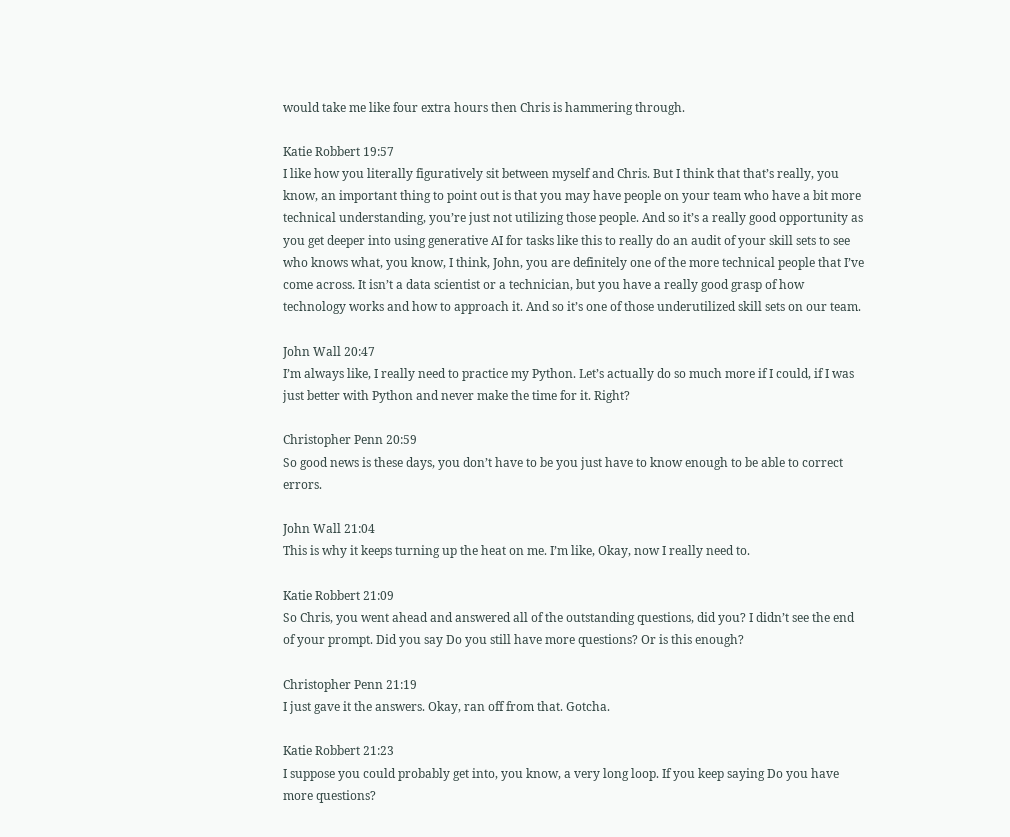would take me like four extra hours then Chris is hammering through.

Katie Robbert 19:57
I like how you literally figuratively sit between myself and Chris. But I think that that’s really, you know, an important thing to point out is that you may have people on your team who have a bit more technical understanding, you’re just not utilizing those people. And so it’s a really good opportunity as you get deeper into using generative AI for tasks like this to really do an audit of your skill sets to see who knows what, you know, I think, John, you are definitely one of the more technical people that I’ve come across. It isn’t a data scientist or a technician, but you have a really good grasp of how technology works and how to approach it. And so it’s one of those underutilized skill sets on our team.

John Wall 20:47
I’m always like, I really need to practice my Python. Let’s actually do so much more if I could, if I was just better with Python and never make the time for it. Right?

Christopher Penn 20:59
So good news is these days, you don’t have to be you just have to know enough to be able to correct errors.

John Wall 21:04
This is why it keeps turning up the heat on me. I’m like, Okay, now I really need to.

Katie Robbert 21:09
So Chris, you went ahead and answered all of the outstanding questions, did you? I didn’t see the end of your prompt. Did you say Do you still have more questions? Or is this enough?

Christopher Penn 21:19
I just gave it the answers. Okay, ran off from that. Gotcha.

Katie Robbert 21:23
I suppose you could probably get into, you know, a very long loop. If you keep saying Do you have more questions?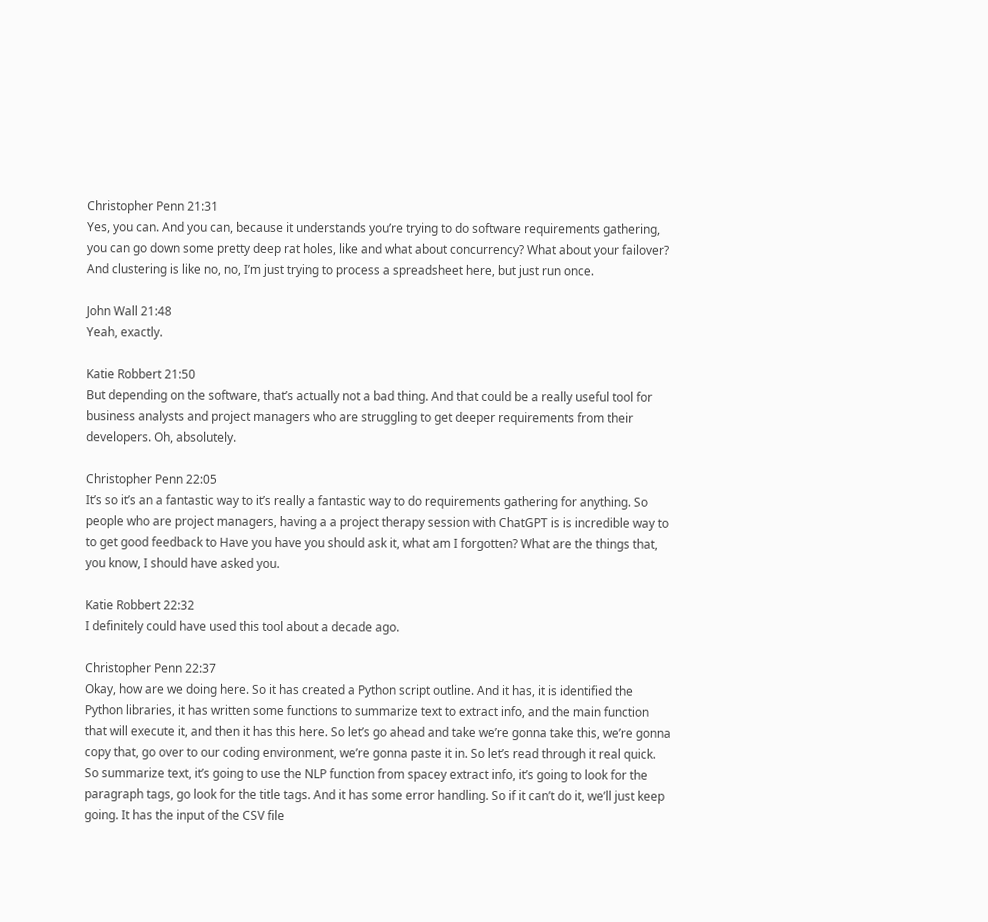Christopher Penn 21:31
Yes, you can. And you can, because it understands you’re trying to do software requirements gathering, you can go down some pretty deep rat holes, like and what about concurrency? What about your failover? And clustering is like no, no, I’m just trying to process a spreadsheet here, but just run once.

John Wall 21:48
Yeah, exactly.

Katie Robbert 21:50
But depending on the software, that’s actually not a bad thing. And that could be a really useful tool for business analysts and project managers who are struggling to get deeper requirements from their developers. Oh, absolutely.

Christopher Penn 22:05
It’s so it’s an a fantastic way to it’s really a fantastic way to do requirements gathering for anything. So people who are project managers, having a a project therapy session with ChatGPT is is incredible way to to get good feedback to Have you have you should ask it, what am I forgotten? What are the things that, you know, I should have asked you.

Katie Robbert 22:32
I definitely could have used this tool about a decade ago.

Christopher Penn 22:37
Okay, how are we doing here. So it has created a Python script outline. And it has, it is identified the Python libraries, it has written some functions to summarize text to extract info, and the main function that will execute it, and then it has this here. So let’s go ahead and take we’re gonna take this, we’re gonna copy that, go over to our coding environment, we’re gonna paste it in. So let’s read through it real quick. So summarize text, it’s going to use the NLP function from spacey extract info, it’s going to look for the paragraph tags, go look for the title tags. And it has some error handling. So if it can’t do it, we’ll just keep going. It has the input of the CSV file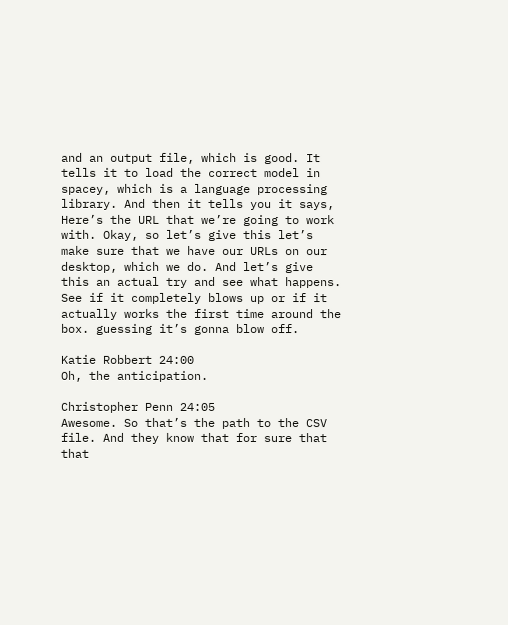and an output file, which is good. It tells it to load the correct model in spacey, which is a language processing library. And then it tells you it says, Here’s the URL that we’re going to work with. Okay, so let’s give this let’s make sure that we have our URLs on our desktop, which we do. And let’s give this an actual try and see what happens. See if it completely blows up or if it actually works the first time around the box. guessing it’s gonna blow off.

Katie Robbert 24:00
Oh, the anticipation.

Christopher Penn 24:05
Awesome. So that’s the path to the CSV file. And they know that for sure that that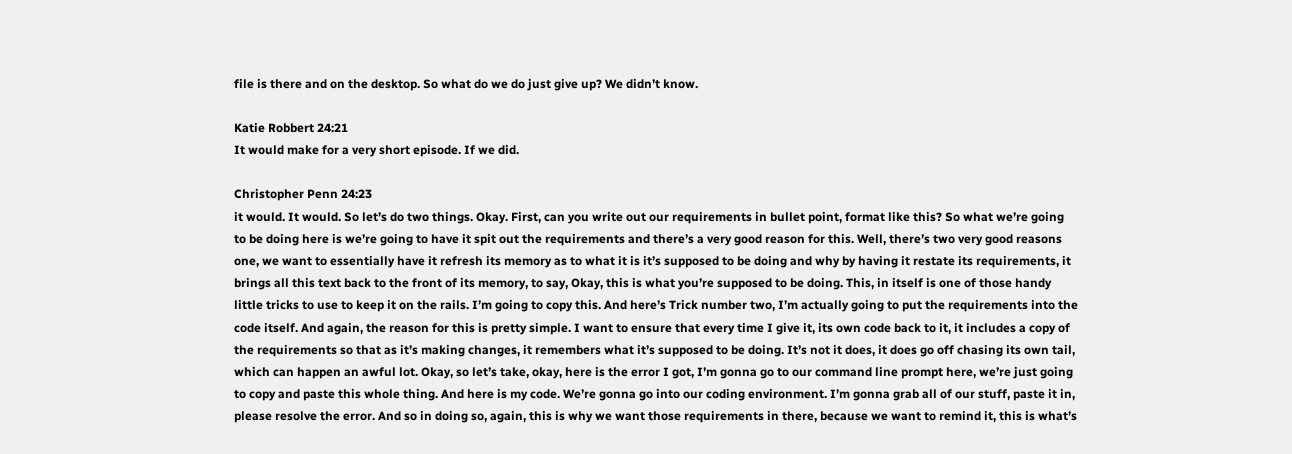file is there and on the desktop. So what do we do just give up? We didn’t know.

Katie Robbert 24:21
It would make for a very short episode. If we did.

Christopher Penn 24:23
it would. It would. So let’s do two things. Okay. First, can you write out our requirements in bullet point, format like this? So what we’re going to be doing here is we’re going to have it spit out the requirements and there’s a very good reason for this. Well, there’s two very good reasons one, we want to essentially have it refresh its memory as to what it is it’s supposed to be doing and why by having it restate its requirements, it brings all this text back to the front of its memory, to say, Okay, this is what you’re supposed to be doing. This, in itself is one of those handy little tricks to use to keep it on the rails. I’m going to copy this. And here’s Trick number two, I’m actually going to put the requirements into the code itself. And again, the reason for this is pretty simple. I want to ensure that every time I give it, its own code back to it, it includes a copy of the requirements so that as it’s making changes, it remembers what it’s supposed to be doing. It’s not it does, it does go off chasing its own tail, which can happen an awful lot. Okay, so let’s take, okay, here is the error I got, I’m gonna go to our command line prompt here, we’re just going to copy and paste this whole thing. And here is my code. We’re gonna go into our coding environment. I’m gonna grab all of our stuff, paste it in, please resolve the error. And so in doing so, again, this is why we want those requirements in there, because we want to remind it, this is what’s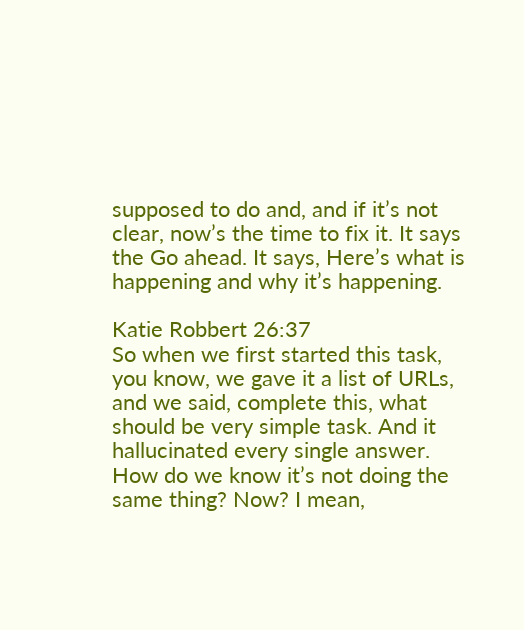supposed to do and, and if it’s not clear, now’s the time to fix it. It says the Go ahead. It says, Here’s what is happening and why it’s happening.

Katie Robbert 26:37
So when we first started this task, you know, we gave it a list of URLs, and we said, complete this, what should be very simple task. And it hallucinated every single answer. How do we know it’s not doing the same thing? Now? I mean,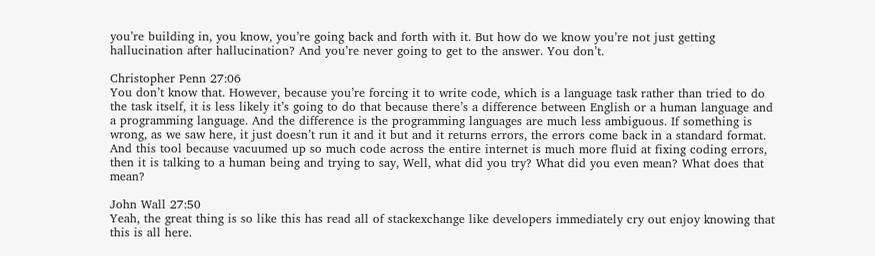you’re building in, you know, you’re going back and forth with it. But how do we know you’re not just getting hallucination after hallucination? And you’re never going to get to the answer. You don’t.

Christopher Penn 27:06
You don’t know that. However, because you’re forcing it to write code, which is a language task rather than tried to do the task itself, it is less likely it’s going to do that because there’s a difference between English or a human language and a programming language. And the difference is the programming languages are much less ambiguous. If something is wrong, as we saw here, it just doesn’t run it and it but and it returns errors, the errors come back in a standard format. And this tool because vacuumed up so much code across the entire internet is much more fluid at fixing coding errors, then it is talking to a human being and trying to say, Well, what did you try? What did you even mean? What does that mean?

John Wall 27:50
Yeah, the great thing is so like this has read all of stackexchange like developers immediately cry out enjoy knowing that this is all here.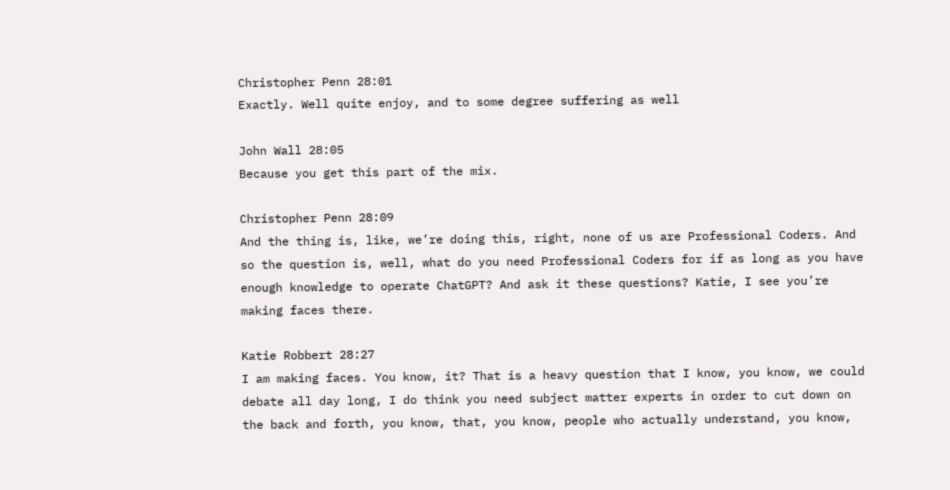Christopher Penn 28:01
Exactly. Well quite enjoy, and to some degree suffering as well

John Wall 28:05
Because you get this part of the mix.

Christopher Penn 28:09
And the thing is, like, we’re doing this, right, none of us are Professional Coders. And so the question is, well, what do you need Professional Coders for if as long as you have enough knowledge to operate ChatGPT? And ask it these questions? Katie, I see you’re making faces there.

Katie Robbert 28:27
I am making faces. You know, it? That is a heavy question that I know, you know, we could debate all day long, I do think you need subject matter experts in order to cut down on the back and forth, you know, that, you know, people who actually understand, you know,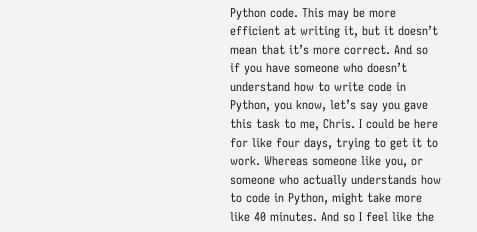Python code. This may be more efficient at writing it, but it doesn’t mean that it’s more correct. And so if you have someone who doesn’t understand how to write code in Python, you know, let’s say you gave this task to me, Chris. I could be here for like four days, trying to get it to work. Whereas someone like you, or someone who actually understands how to code in Python, might take more like 40 minutes. And so I feel like the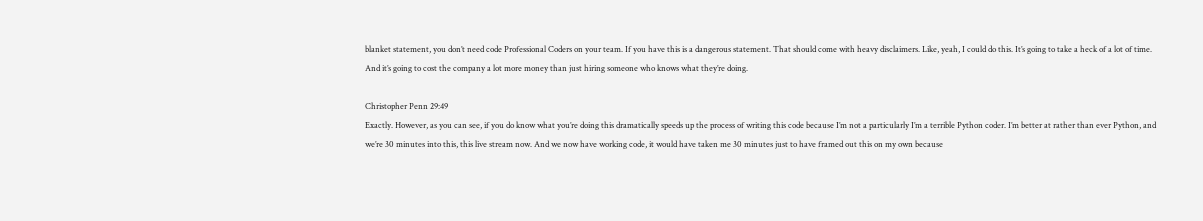blanket statement, you don’t need code Professional Coders on your team. If you have this is a dangerous statement. That should come with heavy disclaimers. Like, yeah, I could do this. It’s going to take a heck of a lot of time. And it’s going to cost the company a lot more money than just hiring someone who knows what they’re doing.

Christopher Penn 29:49
Exactly. However, as you can see, if you do know what you’re doing this dramatically speeds up the process of writing this code because I’m not a particularly I’m a terrible Python coder. I’m better at rather than ever Python, and we’re 30 minutes into this, this live stream now. And we now have working code, it would have taken me 30 minutes just to have framed out this on my own because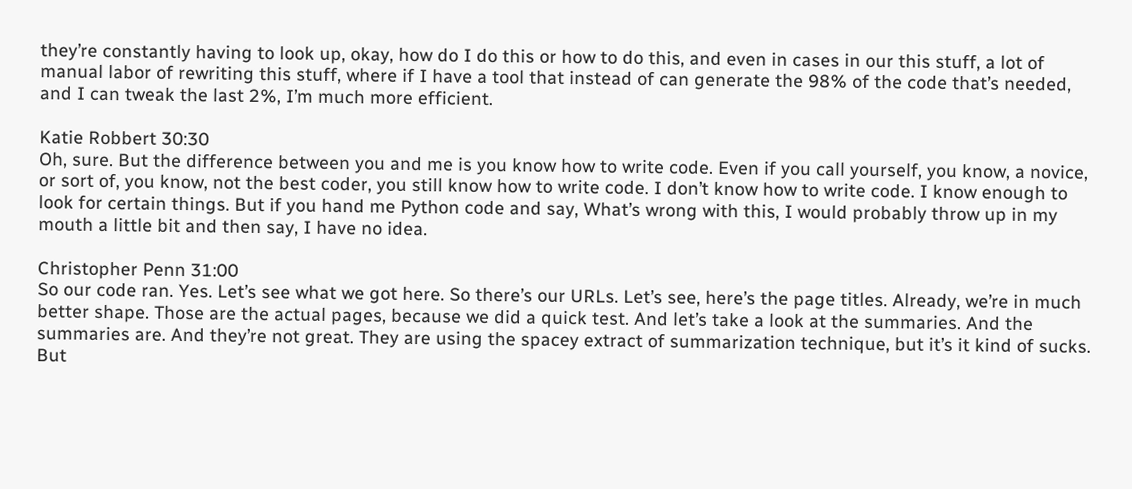they’re constantly having to look up, okay, how do I do this or how to do this, and even in cases in our this stuff, a lot of manual labor of rewriting this stuff, where if I have a tool that instead of can generate the 98% of the code that’s needed, and I can tweak the last 2%, I’m much more efficient.

Katie Robbert 30:30
Oh, sure. But the difference between you and me is you know how to write code. Even if you call yourself, you know, a novice, or sort of, you know, not the best coder, you still know how to write code. I don’t know how to write code. I know enough to look for certain things. But if you hand me Python code and say, What’s wrong with this, I would probably throw up in my mouth a little bit and then say, I have no idea.

Christopher Penn 31:00
So our code ran. Yes. Let’s see what we got here. So there’s our URLs. Let’s see, here’s the page titles. Already, we’re in much better shape. Those are the actual pages, because we did a quick test. And let’s take a look at the summaries. And the summaries are. And they’re not great. They are using the spacey extract of summarization technique, but it’s it kind of sucks. But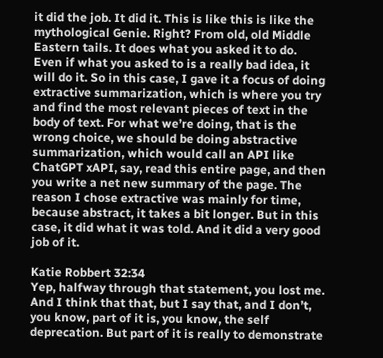it did the job. It did it. This is like this is like the mythological Genie. Right? From old, old Middle Eastern tails. It does what you asked it to do. Even if what you asked to is a really bad idea, it will do it. So in this case, I gave it a focus of doing extractive summarization, which is where you try and find the most relevant pieces of text in the body of text. For what we’re doing, that is the wrong choice, we should be doing abstractive summarization, which would call an API like ChatGPT xAPI, say, read this entire page, and then you write a net new summary of the page. The reason I chose extractive was mainly for time, because abstract, it takes a bit longer. But in this case, it did what it was told. And it did a very good job of it.

Katie Robbert 32:34
Yep, halfway through that statement, you lost me. And I think that that, but I say that, and I don’t, you know, part of it is, you know, the self deprecation. But part of it is really to demonstrate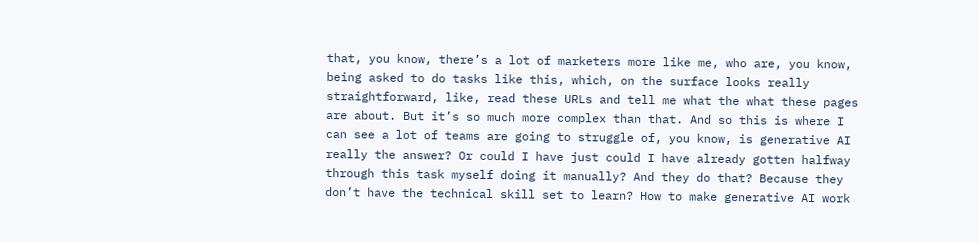that, you know, there’s a lot of marketers more like me, who are, you know, being asked to do tasks like this, which, on the surface looks really straightforward, like, read these URLs and tell me what the what these pages are about. But it’s so much more complex than that. And so this is where I can see a lot of teams are going to struggle of, you know, is generative AI really the answer? Or could I have just could I have already gotten halfway through this task myself doing it manually? And they do that? Because they don’t have the technical skill set to learn? How to make generative AI work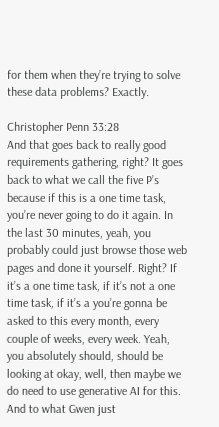for them when they’re trying to solve these data problems? Exactly.

Christopher Penn 33:28
And that goes back to really good requirements gathering, right? It goes back to what we call the five P’s because if this is a one time task, you’re never going to do it again. In the last 30 minutes, yeah, you probably could just browse those web pages and done it yourself. Right? If it’s a one time task, if it’s not a one time task, if it’s a you’re gonna be asked to this every month, every couple of weeks, every week. Yeah, you absolutely should, should be looking at okay, well, then maybe we do need to use generative AI for this. And to what Gwen just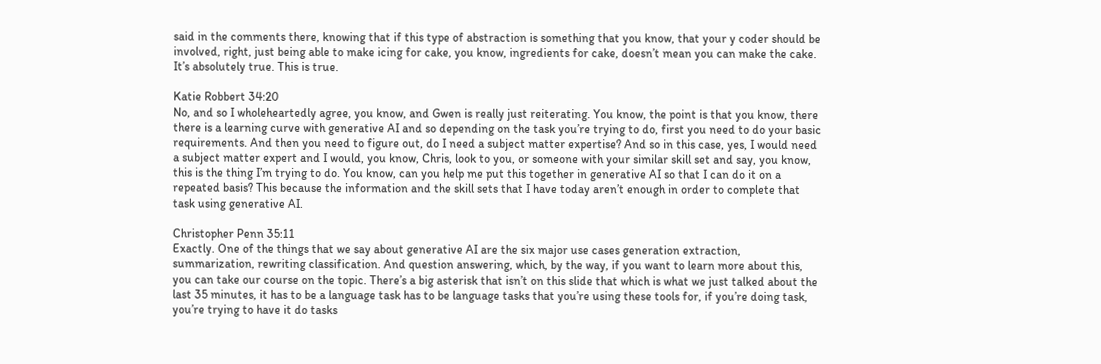said in the comments there, knowing that if this type of abstraction is something that you know, that your y coder should be involved, right, just being able to make icing for cake, you know, ingredients for cake, doesn’t mean you can make the cake. It’s absolutely true. This is true.

Katie Robbert 34:20
No, and so I wholeheartedly agree, you know, and Gwen is really just reiterating. You know, the point is that you know, there there is a learning curve with generative AI and so depending on the task you’re trying to do, first you need to do your basic requirements. And then you need to figure out, do I need a subject matter expertise? And so in this case, yes, I would need a subject matter expert and I would, you know, Chris, look to you, or someone with your similar skill set and say, you know, this is the thing I’m trying to do. You know, can you help me put this together in generative AI so that I can do it on a repeated basis? This because the information and the skill sets that I have today aren’t enough in order to complete that task using generative AI.

Christopher Penn 35:11
Exactly. One of the things that we say about generative AI are the six major use cases generation extraction, summarization, rewriting classification. And question answering, which, by the way, if you want to learn more about this, you can take our course on the topic. There’s a big asterisk that isn’t on this slide that which is what we just talked about the last 35 minutes, it has to be a language task has to be language tasks that you’re using these tools for, if you’re doing task, you’re trying to have it do tasks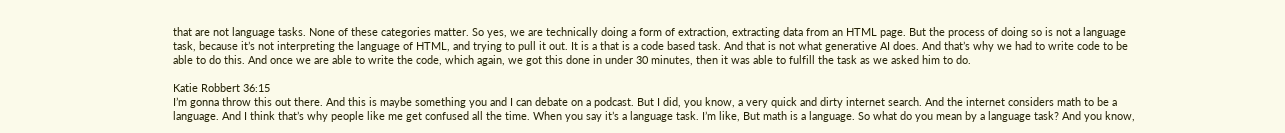that are not language tasks. None of these categories matter. So yes, we are technically doing a form of extraction, extracting data from an HTML page. But the process of doing so is not a language task, because it’s not interpreting the language of HTML, and trying to pull it out. It is a that is a code based task. And that is not what generative AI does. And that’s why we had to write code to be able to do this. And once we are able to write the code, which again, we got this done in under 30 minutes, then it was able to fulfill the task as we asked him to do.

Katie Robbert 36:15
I’m gonna throw this out there. And this is maybe something you and I can debate on a podcast. But I did, you know, a very quick and dirty internet search. And the internet considers math to be a language. And I think that’s why people like me get confused all the time. When you say it’s a language task. I’m like, But math is a language. So what do you mean by a language task? And you know,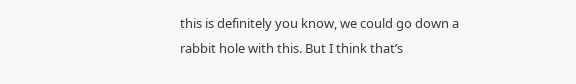this is definitely you know, we could go down a rabbit hole with this. But I think that’s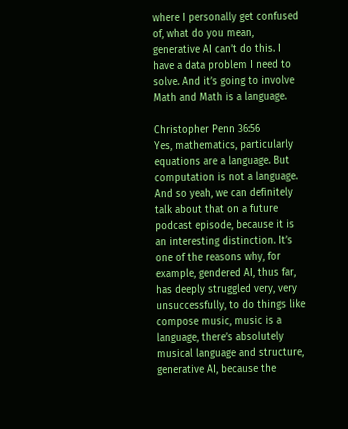where I personally get confused of, what do you mean, generative AI can’t do this. I have a data problem I need to solve. And it’s going to involve Math and Math is a language.

Christopher Penn 36:56
Yes, mathematics, particularly equations are a language. But computation is not a language. And so yeah, we can definitely talk about that on a future podcast episode, because it is an interesting distinction. It’s one of the reasons why, for example, gendered AI, thus far, has deeply struggled very, very unsuccessfully, to do things like compose music, music is a language, there’s absolutely musical language and structure, generative AI, because the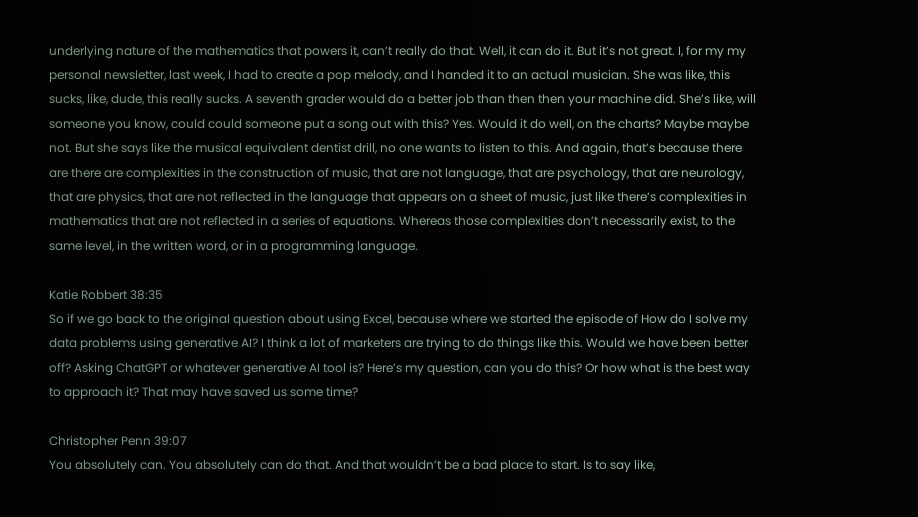underlying nature of the mathematics that powers it, can’t really do that. Well, it can do it. But it’s not great. I, for my my personal newsletter, last week, I had to create a pop melody, and I handed it to an actual musician. She was like, this sucks, like, dude, this really sucks. A seventh grader would do a better job than then then your machine did. She’s like, will someone you know, could could someone put a song out with this? Yes. Would it do well, on the charts? Maybe maybe not. But she says like the musical equivalent dentist drill, no one wants to listen to this. And again, that’s because there are there are complexities in the construction of music, that are not language, that are psychology, that are neurology, that are physics, that are not reflected in the language that appears on a sheet of music, just like there’s complexities in mathematics that are not reflected in a series of equations. Whereas those complexities don’t necessarily exist, to the same level, in the written word, or in a programming language.

Katie Robbert 38:35
So if we go back to the original question about using Excel, because where we started the episode of How do I solve my data problems using generative AI? I think a lot of marketers are trying to do things like this. Would we have been better off? Asking ChatGPT or whatever generative AI tool is? Here’s my question, can you do this? Or how what is the best way to approach it? That may have saved us some time?

Christopher Penn 39:07
You absolutely can. You absolutely can do that. And that wouldn’t be a bad place to start. Is to say like,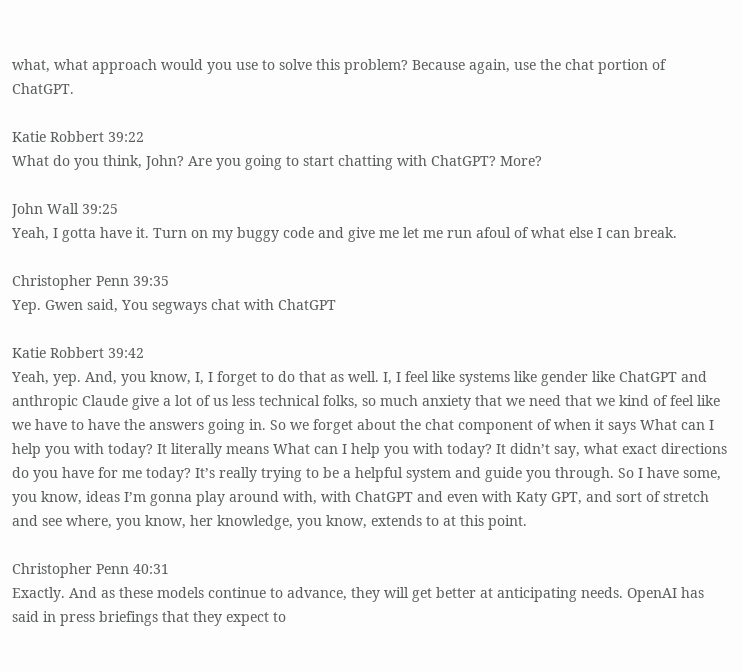what, what approach would you use to solve this problem? Because again, use the chat portion of ChatGPT.

Katie Robbert 39:22
What do you think, John? Are you going to start chatting with ChatGPT? More?

John Wall 39:25
Yeah, I gotta have it. Turn on my buggy code and give me let me run afoul of what else I can break.

Christopher Penn 39:35
Yep. Gwen said, You segways chat with ChatGPT

Katie Robbert 39:42
Yeah, yep. And, you know, I, I forget to do that as well. I, I feel like systems like gender like ChatGPT and anthropic Claude give a lot of us less technical folks, so much anxiety that we need that we kind of feel like we have to have the answers going in. So we forget about the chat component of when it says What can I help you with today? It literally means What can I help you with today? It didn’t say, what exact directions do you have for me today? It’s really trying to be a helpful system and guide you through. So I have some, you know, ideas I’m gonna play around with, with ChatGPT and even with Katy GPT, and sort of stretch and see where, you know, her knowledge, you know, extends to at this point.

Christopher Penn 40:31
Exactly. And as these models continue to advance, they will get better at anticipating needs. OpenAI has said in press briefings that they expect to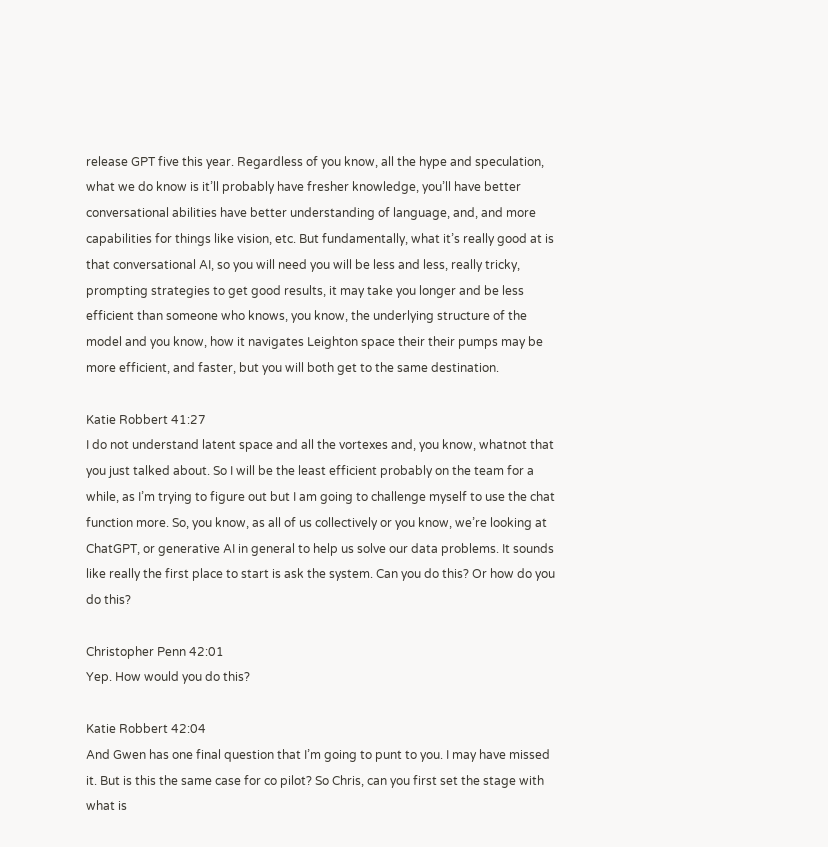release GPT five this year. Regardless of you know, all the hype and speculation, what we do know is it’ll probably have fresher knowledge, you’ll have better conversational abilities have better understanding of language, and, and more capabilities for things like vision, etc. But fundamentally, what it’s really good at is that conversational AI, so you will need you will be less and less, really tricky, prompting strategies to get good results, it may take you longer and be less efficient than someone who knows, you know, the underlying structure of the model and you know, how it navigates Leighton space their their pumps may be more efficient, and faster, but you will both get to the same destination.

Katie Robbert 41:27
I do not understand latent space and all the vortexes and, you know, whatnot that you just talked about. So I will be the least efficient probably on the team for a while, as I’m trying to figure out but I am going to challenge myself to use the chat function more. So, you know, as all of us collectively or you know, we’re looking at ChatGPT, or generative AI in general to help us solve our data problems. It sounds like really the first place to start is ask the system. Can you do this? Or how do you do this?

Christopher Penn 42:01
Yep. How would you do this?

Katie Robbert 42:04
And Gwen has one final question that I’m going to punt to you. I may have missed it. But is this the same case for co pilot? So Chris, can you first set the stage with what is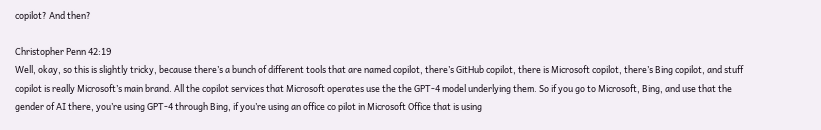copilot? And then?

Christopher Penn 42:19
Well, okay, so this is slightly tricky, because there’s a bunch of different tools that are named copilot, there’s GitHub copilot, there is Microsoft copilot, there’s Bing copilot, and stuff copilot is really Microsoft’s main brand. All the copilot services that Microsoft operates use the the GPT-4 model underlying them. So if you go to Microsoft, Bing, and use that the gender of AI there, you’re using GPT-4 through Bing, if you’re using an office co pilot in Microsoft Office that is using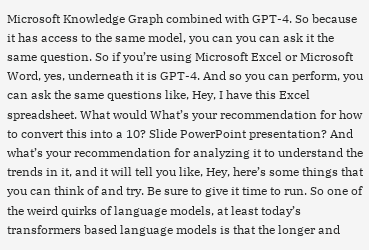Microsoft Knowledge Graph combined with GPT-4. So because it has access to the same model, you can you can ask it the same question. So if you’re using Microsoft Excel or Microsoft Word, yes, underneath it is GPT-4. And so you can perform, you can ask the same questions like, Hey, I have this Excel spreadsheet. What would What’s your recommendation for how to convert this into a 10? Slide PowerPoint presentation? And what’s your recommendation for analyzing it to understand the trends in it, and it will tell you like, Hey, here’s some things that you can think of and try. Be sure to give it time to run. So one of the weird quirks of language models, at least today’s transformers based language models is that the longer and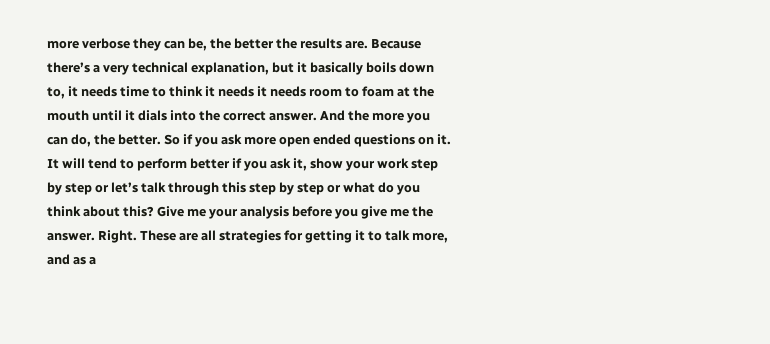more verbose they can be, the better the results are. Because there’s a very technical explanation, but it basically boils down to, it needs time to think it needs it needs room to foam at the mouth until it dials into the correct answer. And the more you can do, the better. So if you ask more open ended questions on it. It will tend to perform better if you ask it, show your work step by step or let’s talk through this step by step or what do you think about this? Give me your analysis before you give me the answer. Right. These are all strategies for getting it to talk more, and as a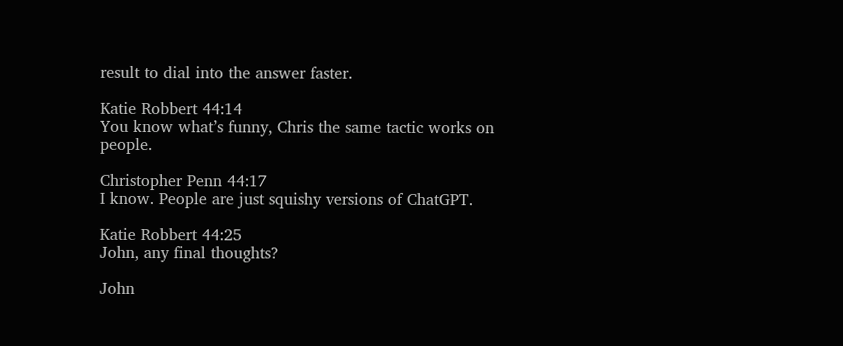result to dial into the answer faster.

Katie Robbert 44:14
You know what’s funny, Chris the same tactic works on people.

Christopher Penn 44:17
I know. People are just squishy versions of ChatGPT.

Katie Robbert 44:25
John, any final thoughts?

John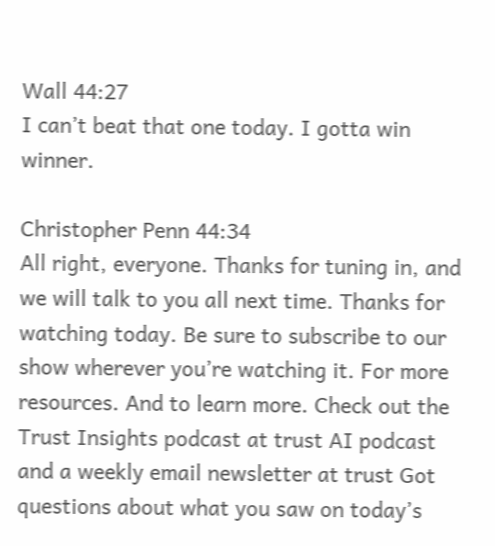Wall 44:27
I can’t beat that one today. I gotta win winner.

Christopher Penn 44:34
All right, everyone. Thanks for tuning in, and we will talk to you all next time. Thanks for watching today. Be sure to subscribe to our show wherever you’re watching it. For more resources. And to learn more. Check out the Trust Insights podcast at trust AI podcast and a weekly email newsletter at trust Got questions about what you saw on today’s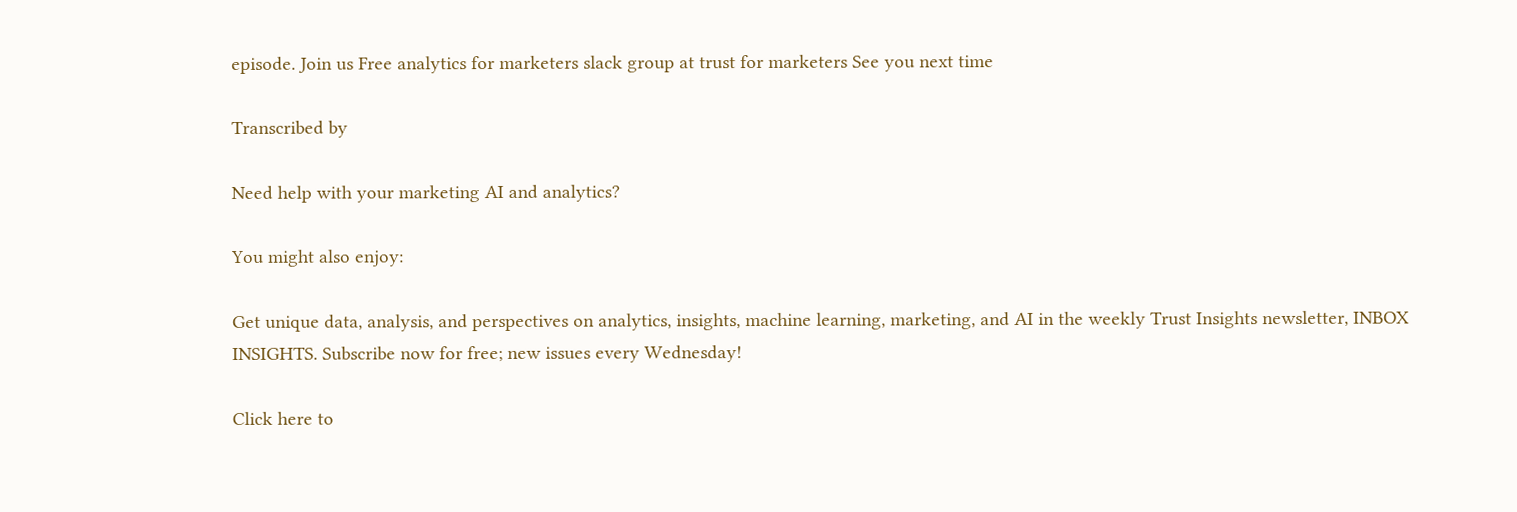episode. Join us Free analytics for marketers slack group at trust for marketers See you next time

Transcribed by

Need help with your marketing AI and analytics?

You might also enjoy:

Get unique data, analysis, and perspectives on analytics, insights, machine learning, marketing, and AI in the weekly Trust Insights newsletter, INBOX INSIGHTS. Subscribe now for free; new issues every Wednesday!

Click here to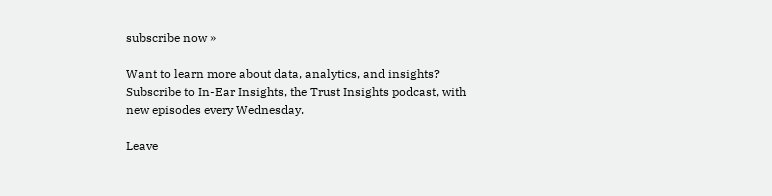subscribe now »

Want to learn more about data, analytics, and insights? Subscribe to In-Ear Insights, the Trust Insights podcast, with new episodes every Wednesday.

Leave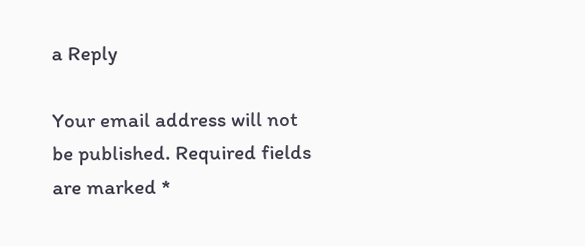a Reply

Your email address will not be published. Required fields are marked *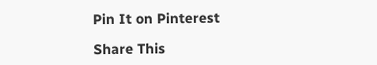Pin It on Pinterest

Share This